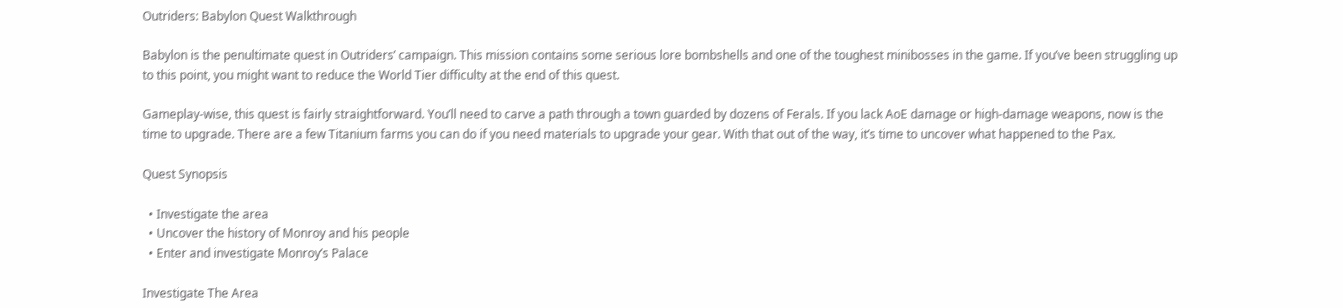Outriders: Babylon Quest Walkthrough

Babylon is the penultimate quest in Outriders’ campaign. This mission contains some serious lore bombshells and one of the toughest minibosses in the game. If you’ve been struggling up to this point, you might want to reduce the World Tier difficulty at the end of this quest.

Gameplay-wise, this quest is fairly straightforward. You’ll need to carve a path through a town guarded by dozens of Ferals. If you lack AoE damage or high-damage weapons, now is the time to upgrade. There are a few Titanium farms you can do if you need materials to upgrade your gear. With that out of the way, it’s time to uncover what happened to the Pax.

Quest Synopsis

  • Investigate the area
  • Uncover the history of Monroy and his people
  • Enter and investigate Monroy’s Palace

Investigate The Area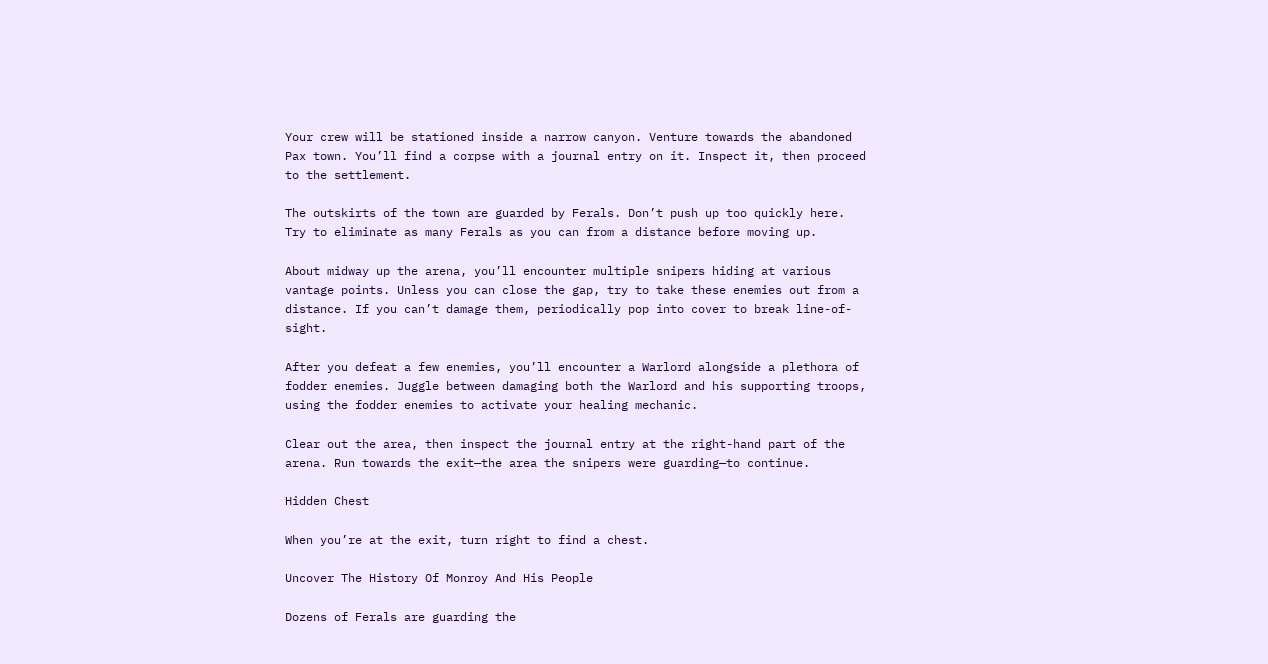Your crew will be stationed inside a narrow canyon. Venture towards the abandoned Pax town. You’ll find a corpse with a journal entry on it. Inspect it, then proceed to the settlement.

The outskirts of the town are guarded by Ferals. Don’t push up too quickly here. Try to eliminate as many Ferals as you can from a distance before moving up.

About midway up the arena, you’ll encounter multiple snipers hiding at various vantage points. Unless you can close the gap, try to take these enemies out from a distance. If you can’t damage them, periodically pop into cover to break line-of-sight.

After you defeat a few enemies, you’ll encounter a Warlord alongside a plethora of fodder enemies. Juggle between damaging both the Warlord and his supporting troops, using the fodder enemies to activate your healing mechanic.

Clear out the area, then inspect the journal entry at the right-hand part of the arena. Run towards the exit—the area the snipers were guarding—to continue.

Hidden Chest

When you’re at the exit, turn right to find a chest.

Uncover The History Of Monroy And His People

Dozens of Ferals are guarding the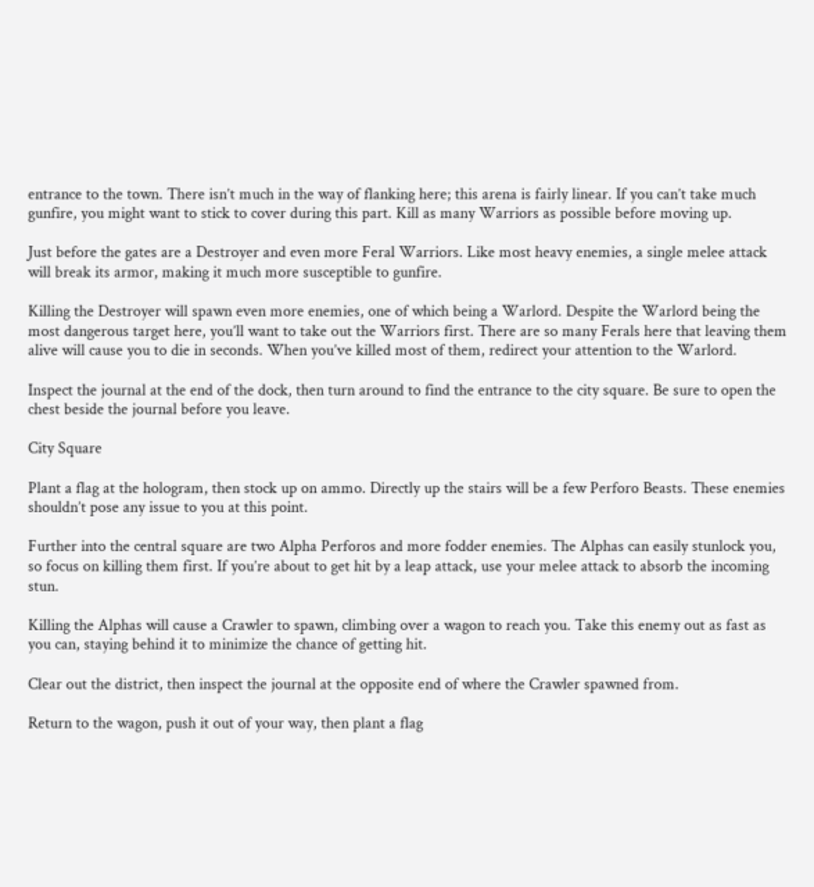entrance to the town. There isn’t much in the way of flanking here; this arena is fairly linear. If you can’t take much gunfire, you might want to stick to cover during this part. Kill as many Warriors as possible before moving up.

Just before the gates are a Destroyer and even more Feral Warriors. Like most heavy enemies, a single melee attack will break its armor, making it much more susceptible to gunfire.

Killing the Destroyer will spawn even more enemies, one of which being a Warlord. Despite the Warlord being the most dangerous target here, you’ll want to take out the Warriors first. There are so many Ferals here that leaving them alive will cause you to die in seconds. When you’ve killed most of them, redirect your attention to the Warlord.

Inspect the journal at the end of the dock, then turn around to find the entrance to the city square. Be sure to open the chest beside the journal before you leave.

City Square

Plant a flag at the hologram, then stock up on ammo. Directly up the stairs will be a few Perforo Beasts. These enemies shouldn’t pose any issue to you at this point.

Further into the central square are two Alpha Perforos and more fodder enemies. The Alphas can easily stunlock you, so focus on killing them first. If you’re about to get hit by a leap attack, use your melee attack to absorb the incoming stun.

Killing the Alphas will cause a Crawler to spawn, climbing over a wagon to reach you. Take this enemy out as fast as you can, staying behind it to minimize the chance of getting hit.

Clear out the district, then inspect the journal at the opposite end of where the Crawler spawned from.

Return to the wagon, push it out of your way, then plant a flag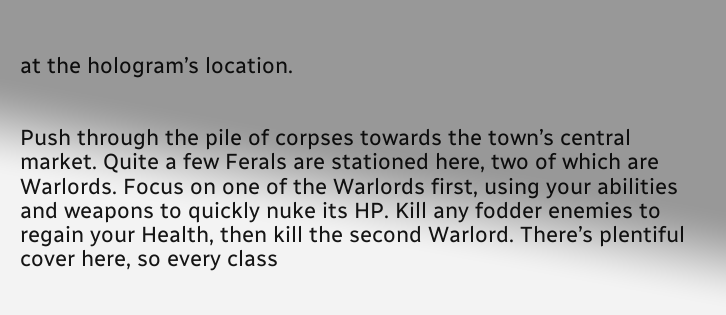at the hologram’s location.


Push through the pile of corpses towards the town’s central market. Quite a few Ferals are stationed here, two of which are Warlords. Focus on one of the Warlords first, using your abilities and weapons to quickly nuke its HP. Kill any fodder enemies to regain your Health, then kill the second Warlord. There’s plentiful cover here, so every class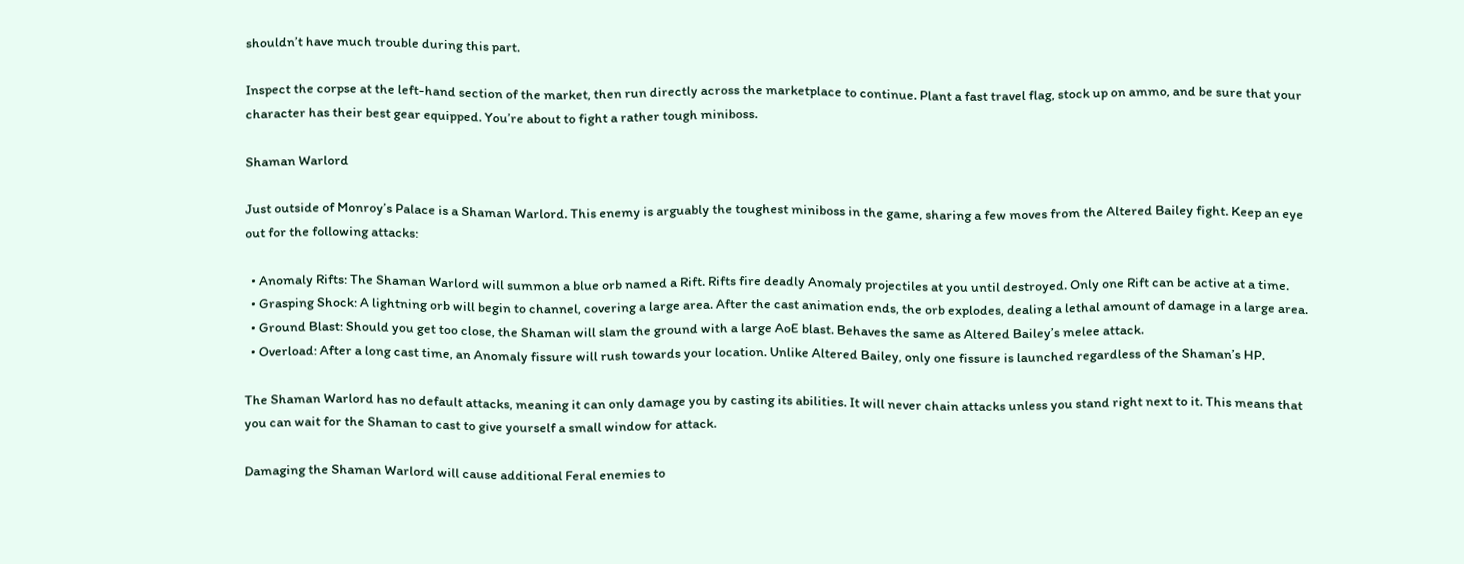shouldn’t have much trouble during this part.

Inspect the corpse at the left-hand section of the market, then run directly across the marketplace to continue. Plant a fast travel flag, stock up on ammo, and be sure that your character has their best gear equipped. You’re about to fight a rather tough miniboss.

Shaman Warlord

Just outside of Monroy’s Palace is a Shaman Warlord. This enemy is arguably the toughest miniboss in the game, sharing a few moves from the Altered Bailey fight. Keep an eye out for the following attacks:

  • Anomaly Rifts: The Shaman Warlord will summon a blue orb named a Rift. Rifts fire deadly Anomaly projectiles at you until destroyed. Only one Rift can be active at a time.
  • Grasping Shock: A lightning orb will begin to channel, covering a large area. After the cast animation ends, the orb explodes, dealing a lethal amount of damage in a large area.
  • Ground Blast: Should you get too close, the Shaman will slam the ground with a large AoE blast. Behaves the same as Altered Bailey’s melee attack.
  • Overload: After a long cast time, an Anomaly fissure will rush towards your location. Unlike Altered Bailey, only one fissure is launched regardless of the Shaman’s HP.

The Shaman Warlord has no default attacks, meaning it can only damage you by casting its abilities. It will never chain attacks unless you stand right next to it. This means that you can wait for the Shaman to cast to give yourself a small window for attack.

Damaging the Shaman Warlord will cause additional Feral enemies to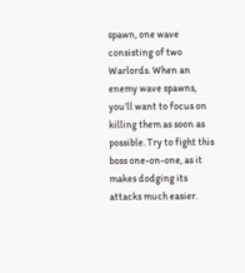spawn, one wave consisting of two Warlords. When an enemy wave spawns, you’ll want to focus on killing them as soon as possible. Try to fight this boss one-on-one, as it makes dodging its attacks much easier.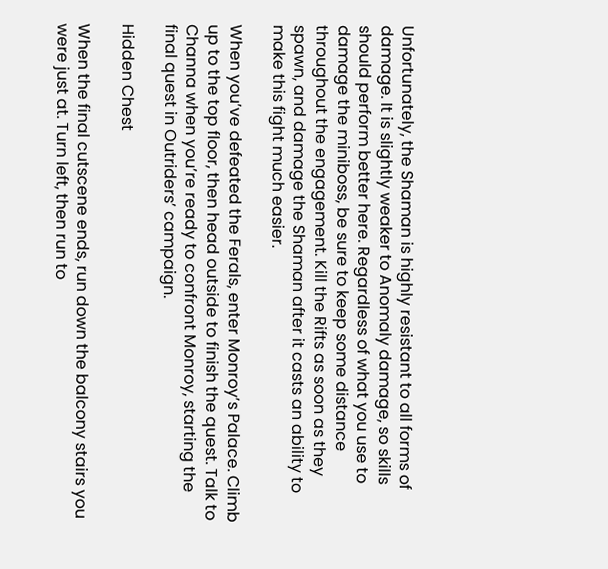Unfortunately, the Shaman is highly resistant to all forms of damage. It is slightly weaker to Anomaly damage, so skills should perform better here. Regardless of what you use to damage the miniboss, be sure to keep some distance throughout the engagement. Kill the Rifts as soon as they spawn, and damage the Shaman after it casts an ability to make this fight much easier.

When you’ve defeated the Ferals, enter Monroy’s Palace. Climb up to the top floor, then head outside to finish the quest. Talk to Channa when you’re ready to confront Monroy, starting the final quest in Outriders’ campaign.

Hidden Chest

When the final cutscene ends, run down the balcony stairs you were just at. Turn left, then run to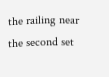the railing near the second set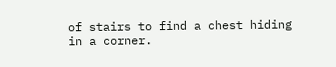of stairs to find a chest hiding in a corner.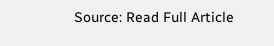Source: Read Full Article